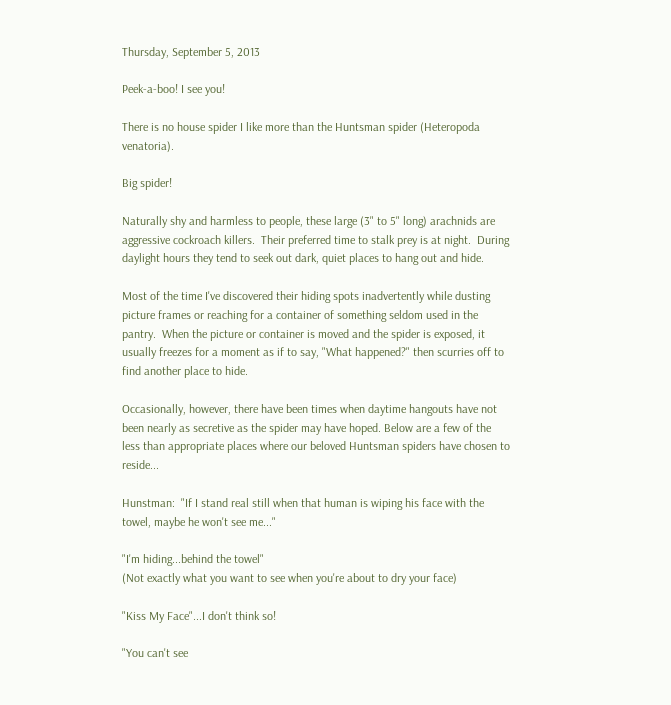Thursday, September 5, 2013

Peek-a-boo! I see you!

There is no house spider I like more than the Huntsman spider (Heteropoda venatoria).

Big spider!

Naturally shy and harmless to people, these large (3" to 5" long) arachnids are aggressive cockroach killers.  Their preferred time to stalk prey is at night.  During daylight hours they tend to seek out dark, quiet places to hang out and hide.

Most of the time I've discovered their hiding spots inadvertently while dusting picture frames or reaching for a container of something seldom used in the pantry.  When the picture or container is moved and the spider is exposed, it usually freezes for a moment as if to say, "What happened?" then scurries off to find another place to hide.

Occasionally, however, there have been times when daytime hangouts have not been nearly as secretive as the spider may have hoped. Below are a few of the less than appropriate places where our beloved Huntsman spiders have chosen to reside...

Hunstman:  "If I stand real still when that human is wiping his face with the towel, maybe he won't see me..."

"I'm hiding...behind the towel"
(Not exactly what you want to see when you're about to dry your face)

"Kiss My Face"...I don't think so!

"You can't see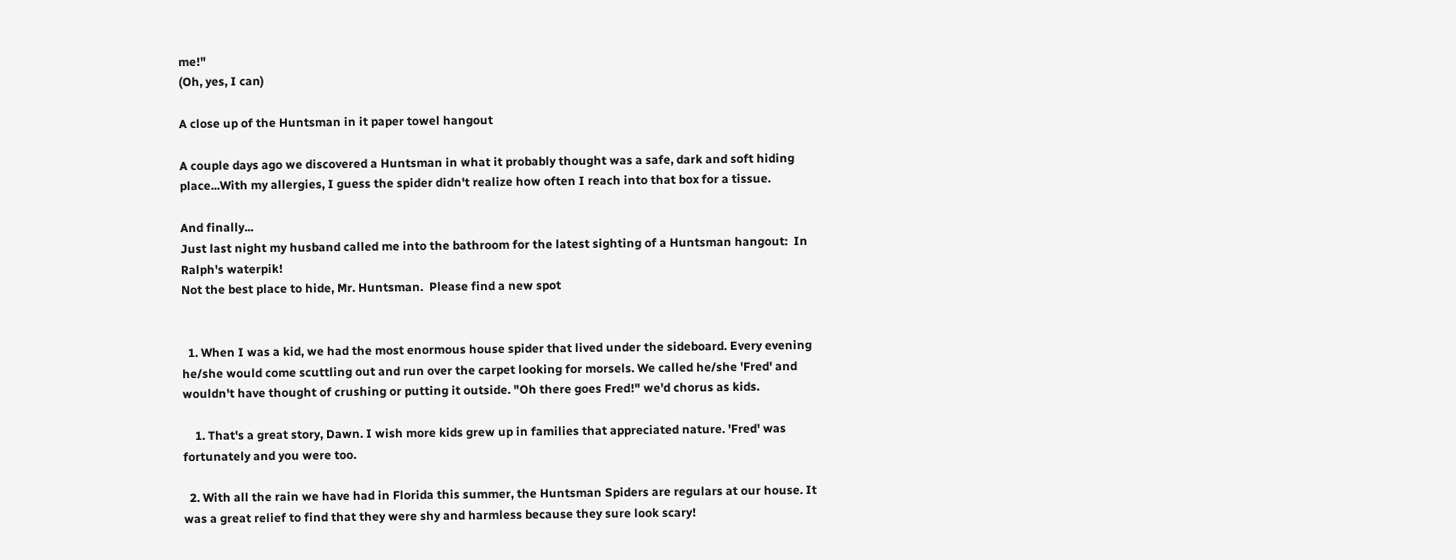me!"
(Oh, yes, I can)

A close up of the Huntsman in it paper towel hangout

A couple days ago we discovered a Huntsman in what it probably thought was a safe, dark and soft hiding place...With my allergies, I guess the spider didn't realize how often I reach into that box for a tissue.

And finally...
Just last night my husband called me into the bathroom for the latest sighting of a Huntsman hangout:  In Ralph's waterpik!
Not the best place to hide, Mr. Huntsman.  Please find a new spot


  1. When I was a kid, we had the most enormous house spider that lived under the sideboard. Every evening he/she would come scuttling out and run over the carpet looking for morsels. We called he/she 'Fred' and wouldn't have thought of crushing or putting it outside. "Oh there goes Fred!" we'd chorus as kids.

    1. That's a great story, Dawn. I wish more kids grew up in families that appreciated nature. 'Fred' was fortunately and you were too.

  2. With all the rain we have had in Florida this summer, the Huntsman Spiders are regulars at our house. It was a great relief to find that they were shy and harmless because they sure look scary!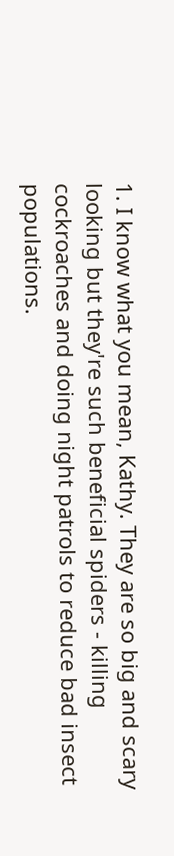1. I know what you mean, Kathy. They are so big and scary looking but they're such beneficial spiders - killing cockroaches and doing night patrols to reduce bad insect populations.